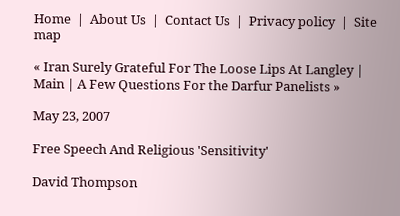Home  |  About Us  |  Contact Us  |  Privacy policy  |  Site map

« Iran Surely Grateful For The Loose Lips At Langley | Main | A Few Questions For the Darfur Panelists »

May 23, 2007

Free Speech And Religious 'Sensitivity'

David Thompson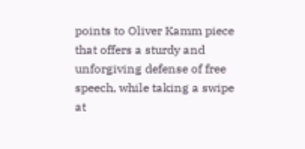points to Oliver Kamm piece that offers a sturdy and unforgiving defense of free speech, while taking a swipe at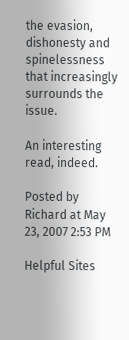the evasion, dishonesty and spinelessness that increasingly surrounds the issue.

An interesting read, indeed.

Posted by Richard at May 23, 2007 2:53 PM

Helpful Sites